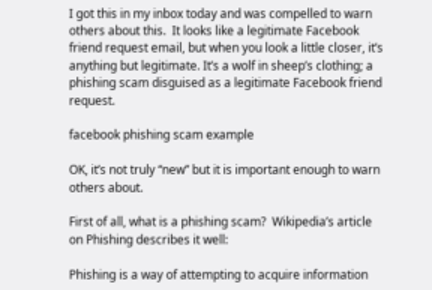I got this in my inbox today and was compelled to warn others about this.  It looks like a legitimate Facebook friend request email, but when you look a little closer, it’s anything but legitimate. It’s a wolf in sheep’s clothing; a phishing scam disguised as a legitimate Facebook friend request.

facebook phishing scam example

OK, it’s not truly “new” but it is important enough to warn others about.

First of all, what is a phishing scam?  Wikipedia’s article on Phishing describes it well:

Phishing is a way of attempting to acquire information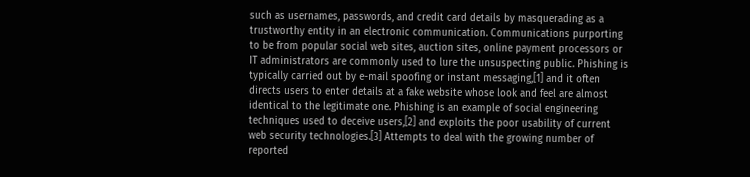such as usernames, passwords, and credit card details by masquerading as a trustworthy entity in an electronic communication. Communications purporting to be from popular social web sites, auction sites, online payment processors or IT administrators are commonly used to lure the unsuspecting public. Phishing is typically carried out by e-mail spoofing or instant messaging,[1] and it often directs users to enter details at a fake website whose look and feel are almost identical to the legitimate one. Phishing is an example of social engineering techniques used to deceive users,[2] and exploits the poor usability of current web security technologies.[3] Attempts to deal with the growing number of reported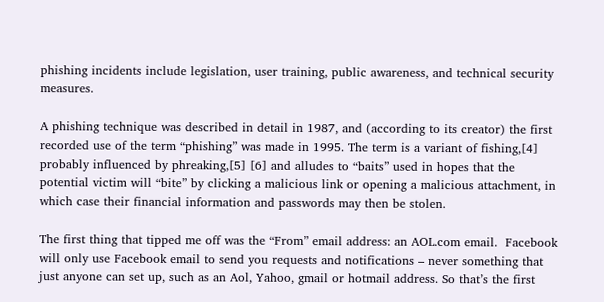phishing incidents include legislation, user training, public awareness, and technical security measures.

A phishing technique was described in detail in 1987, and (according to its creator) the first recorded use of the term “phishing” was made in 1995. The term is a variant of fishing,[4] probably influenced by phreaking,[5] [6] and alludes to “baits” used in hopes that the potential victim will “bite” by clicking a malicious link or opening a malicious attachment, in which case their financial information and passwords may then be stolen.

The first thing that tipped me off was the “From” email address: an AOL.com email.  Facebook will only use Facebook email to send you requests and notifications – never something that just anyone can set up, such as an Aol, Yahoo, gmail or hotmail address. So that’s the first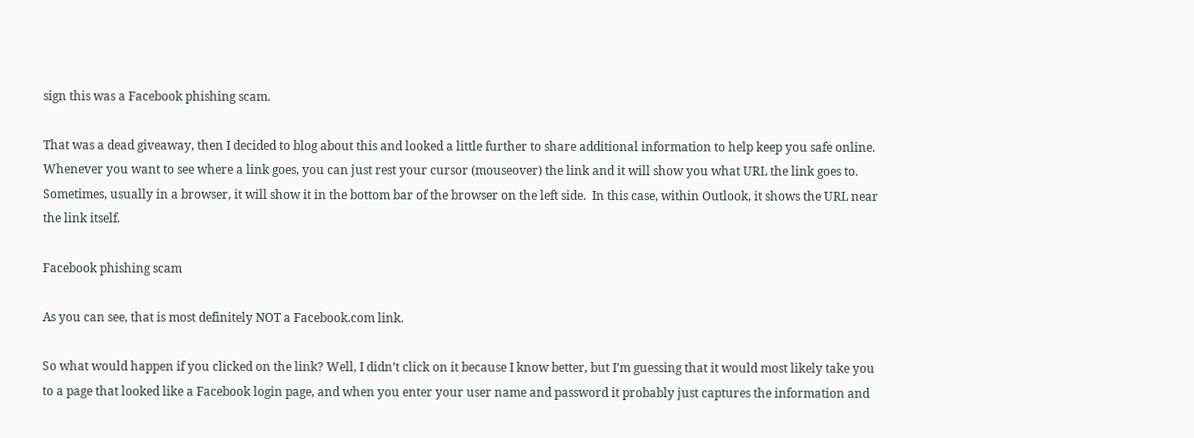sign this was a Facebook phishing scam.

That was a dead giveaway, then I decided to blog about this and looked a little further to share additional information to help keep you safe online.  Whenever you want to see where a link goes, you can just rest your cursor (mouseover) the link and it will show you what URL the link goes to.  Sometimes, usually in a browser, it will show it in the bottom bar of the browser on the left side.  In this case, within Outlook, it shows the URL near the link itself.

Facebook phishing scam

As you can see, that is most definitely NOT a Facebook.com link.

So what would happen if you clicked on the link? Well, I didn’t click on it because I know better, but I’m guessing that it would most likely take you to a page that looked like a Facebook login page, and when you enter your user name and password it probably just captures the information and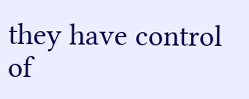they have control of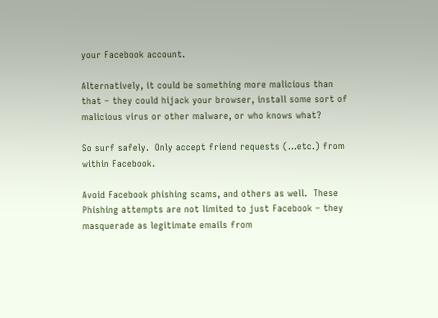your Facebook account.

Alternatively, it could be something more malicious than that – they could hijack your browser, install some sort of malicious virus or other malware, or who knows what?

So surf safely.  Only accept friend requests (…etc.) from within Facebook.

Avoid Facebook phishing scams, and others as well.  These Phishing attempts are not limited to just Facebook – they masquerade as legitimate emails from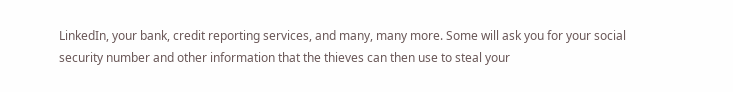LinkedIn, your bank, credit reporting services, and many, many more. Some will ask you for your social security number and other information that the thieves can then use to steal your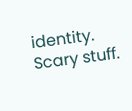identity.  Scary stuff.